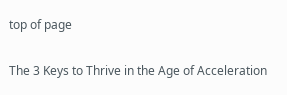top of page

The 3 Keys to Thrive in the Age of Acceleration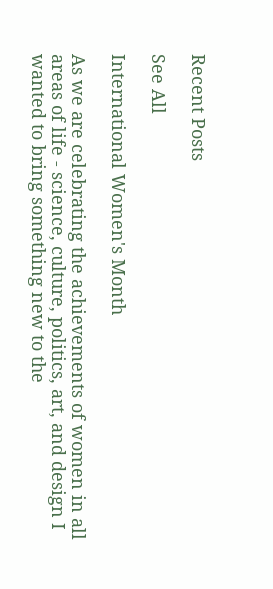Recent Posts

See All

International Women's Month

As we are celebrating the achievements of women in all areas of life - science, culture, politics, art, and design I wanted to bring something new to the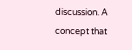discussion. A concept that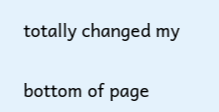totally changed my

bottom of page